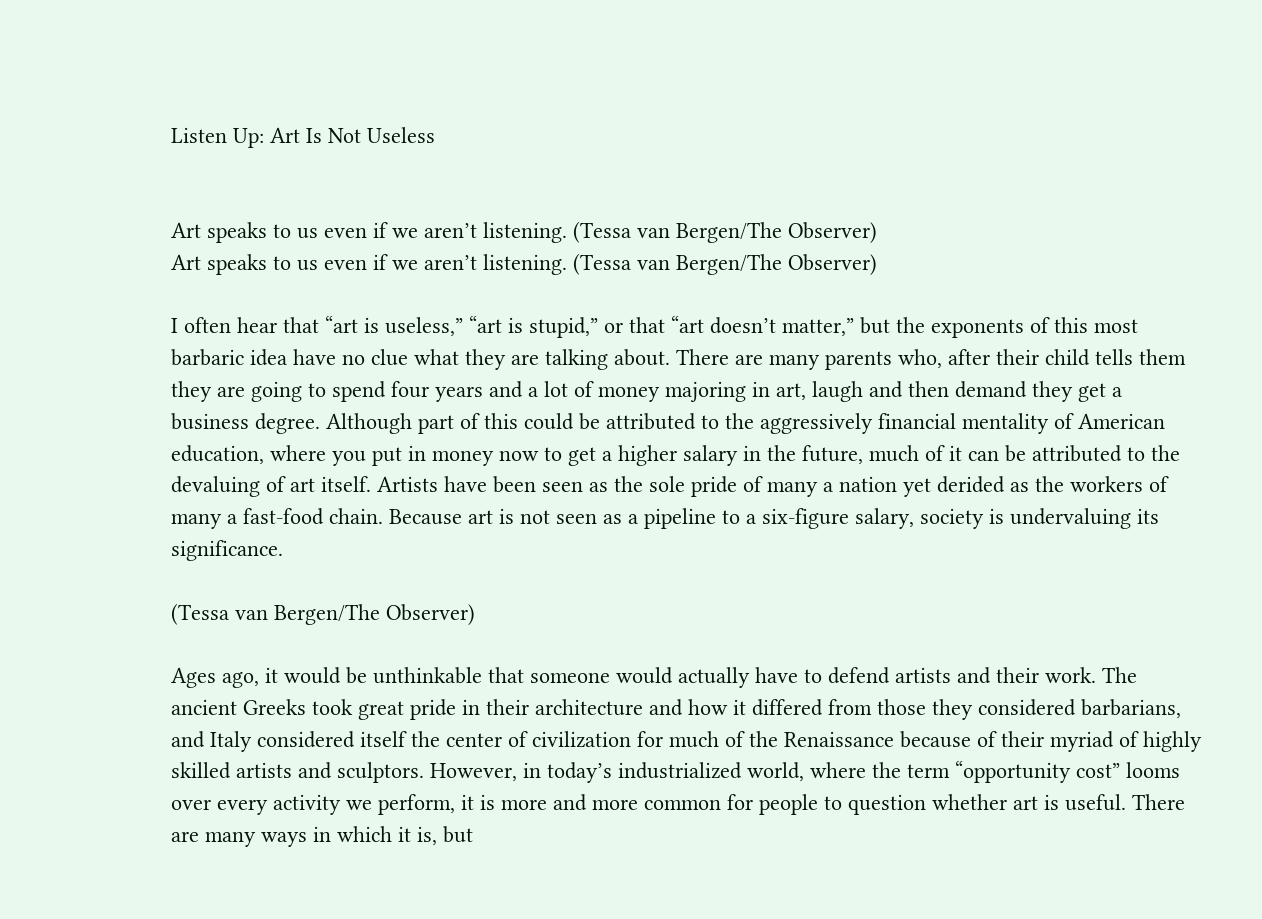Listen Up: Art Is Not Useless


Art speaks to us even if we aren’t listening. (Tessa van Bergen/The Observer)
Art speaks to us even if we aren’t listening. (Tessa van Bergen/The Observer)

I often hear that “art is useless,” “art is stupid,” or that “art doesn’t matter,” but the exponents of this most barbaric idea have no clue what they are talking about. There are many parents who, after their child tells them they are going to spend four years and a lot of money majoring in art, laugh and then demand they get a business degree. Although part of this could be attributed to the aggressively financial mentality of American education, where you put in money now to get a higher salary in the future, much of it can be attributed to the devaluing of art itself. Artists have been seen as the sole pride of many a nation yet derided as the workers of many a fast-food chain. Because art is not seen as a pipeline to a six-figure salary, society is undervaluing its significance.

(Tessa van Bergen/The Observer)

Ages ago, it would be unthinkable that someone would actually have to defend artists and their work. The ancient Greeks took great pride in their architecture and how it differed from those they considered barbarians, and Italy considered itself the center of civilization for much of the Renaissance because of their myriad of highly skilled artists and sculptors. However, in today’s industrialized world, where the term “opportunity cost” looms over every activity we perform, it is more and more common for people to question whether art is useful. There are many ways in which it is, but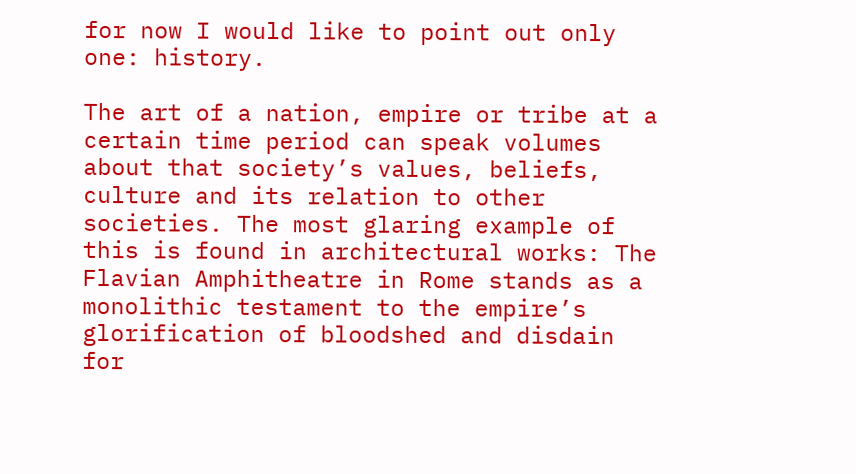for now I would like to point out only one: history.

The art of a nation, empire or tribe at a certain time period can speak volumes about that society’s values, beliefs, culture and its relation to other societies. The most glaring example of this is found in architectural works: The Flavian Amphitheatre in Rome stands as a monolithic testament to the empire’s glorification of bloodshed and disdain for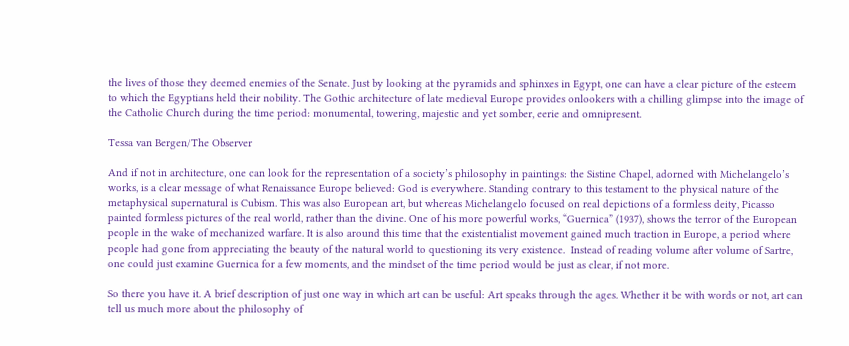the lives of those they deemed enemies of the Senate. Just by looking at the pyramids and sphinxes in Egypt, one can have a clear picture of the esteem to which the Egyptians held their nobility. The Gothic architecture of late medieval Europe provides onlookers with a chilling glimpse into the image of the Catholic Church during the time period: monumental, towering, majestic and yet somber, eerie and omnipresent.

Tessa van Bergen/The Observer

And if not in architecture, one can look for the representation of a society’s philosophy in paintings: the Sistine Chapel, adorned with Michelangelo’s works, is a clear message of what Renaissance Europe believed: God is everywhere. Standing contrary to this testament to the physical nature of the metaphysical supernatural is Cubism. This was also European art, but whereas Michelangelo focused on real depictions of a formless deity, Picasso painted formless pictures of the real world, rather than the divine. One of his more powerful works, “Guernica” (1937), shows the terror of the European people in the wake of mechanized warfare. It is also around this time that the existentialist movement gained much traction in Europe, a period where people had gone from appreciating the beauty of the natural world to questioning its very existence.  Instead of reading volume after volume of Sartre, one could just examine Guernica for a few moments, and the mindset of the time period would be just as clear, if not more.

So there you have it. A brief description of just one way in which art can be useful: Art speaks through the ages. Whether it be with words or not, art can tell us much more about the philosophy of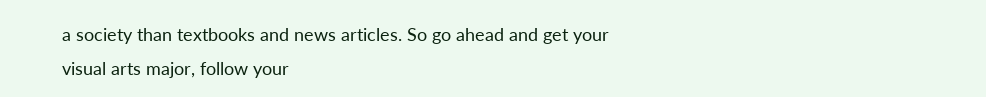a society than textbooks and news articles. So go ahead and get your visual arts major, follow your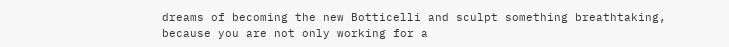dreams of becoming the new Botticelli and sculpt something breathtaking, because you are not only working for a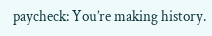paycheck: You’re making history.